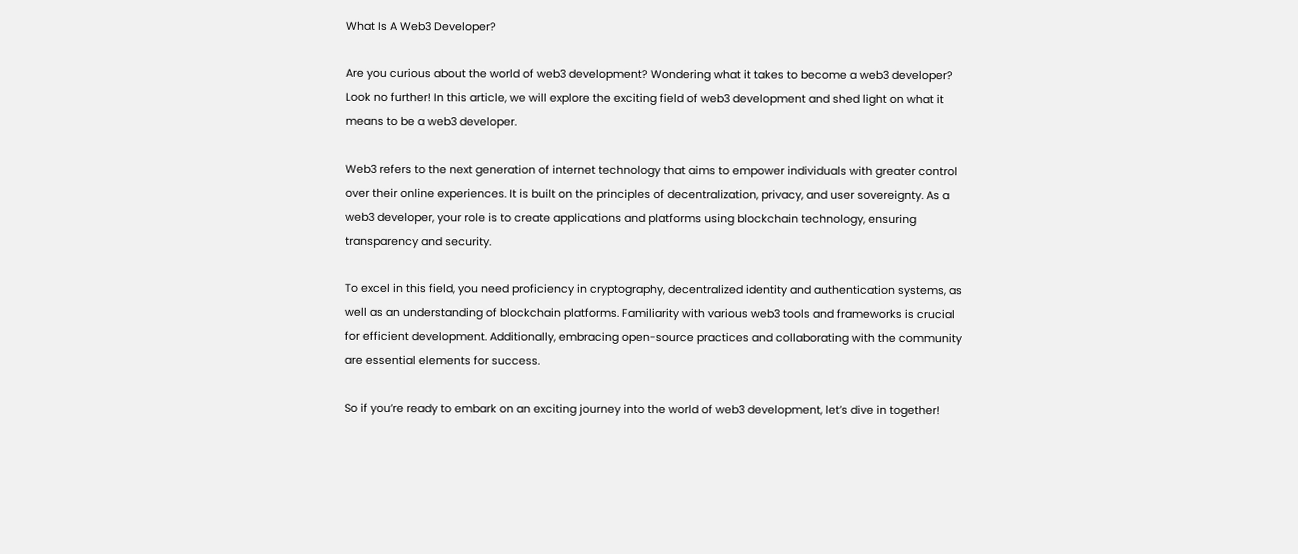What Is A Web3 Developer?

Are you curious about the world of web3 development? Wondering what it takes to become a web3 developer? Look no further! In this article, we will explore the exciting field of web3 development and shed light on what it means to be a web3 developer.

Web3 refers to the next generation of internet technology that aims to empower individuals with greater control over their online experiences. It is built on the principles of decentralization, privacy, and user sovereignty. As a web3 developer, your role is to create applications and platforms using blockchain technology, ensuring transparency and security.

To excel in this field, you need proficiency in cryptography, decentralized identity and authentication systems, as well as an understanding of blockchain platforms. Familiarity with various web3 tools and frameworks is crucial for efficient development. Additionally, embracing open-source practices and collaborating with the community are essential elements for success.

So if you’re ready to embark on an exciting journey into the world of web3 development, let’s dive in together!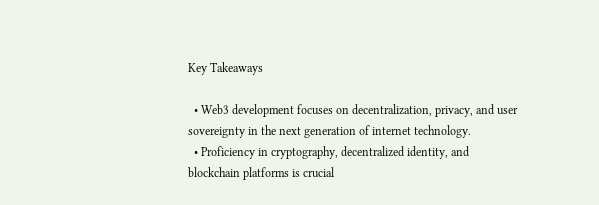Key Takeaways

  • Web3 development focuses on decentralization, privacy, and user sovereignty in the next generation of internet technology.
  • Proficiency in cryptography, decentralized identity, and blockchain platforms is crucial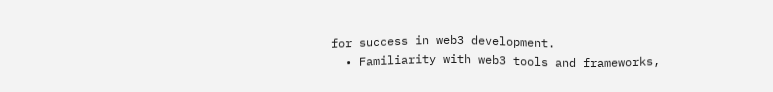for success in web3 development.
  • Familiarity with web3 tools and frameworks,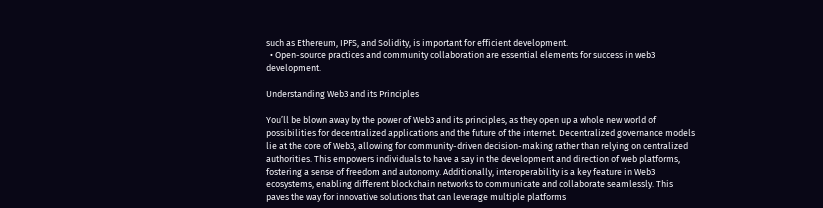such as Ethereum, IPFS, and Solidity, is important for efficient development.
  • Open-source practices and community collaboration are essential elements for success in web3 development.

Understanding Web3 and its Principles

You’ll be blown away by the power of Web3 and its principles, as they open up a whole new world of possibilities for decentralized applications and the future of the internet. Decentralized governance models lie at the core of Web3, allowing for community-driven decision-making rather than relying on centralized authorities. This empowers individuals to have a say in the development and direction of web platforms, fostering a sense of freedom and autonomy. Additionally, interoperability is a key feature in Web3 ecosystems, enabling different blockchain networks to communicate and collaborate seamlessly. This paves the way for innovative solutions that can leverage multiple platforms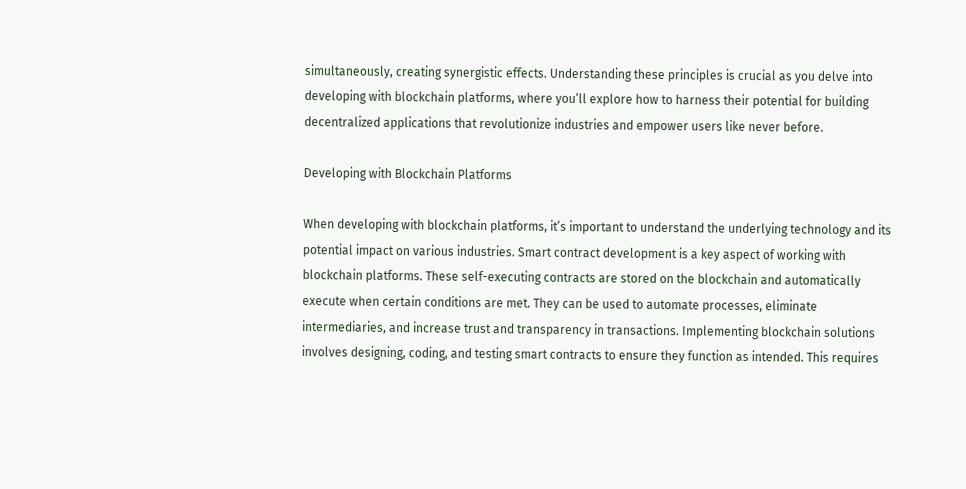simultaneously, creating synergistic effects. Understanding these principles is crucial as you delve into developing with blockchain platforms, where you’ll explore how to harness their potential for building decentralized applications that revolutionize industries and empower users like never before.

Developing with Blockchain Platforms

When developing with blockchain platforms, it’s important to understand the underlying technology and its potential impact on various industries. Smart contract development is a key aspect of working with blockchain platforms. These self-executing contracts are stored on the blockchain and automatically execute when certain conditions are met. They can be used to automate processes, eliminate intermediaries, and increase trust and transparency in transactions. Implementing blockchain solutions involves designing, coding, and testing smart contracts to ensure they function as intended. This requires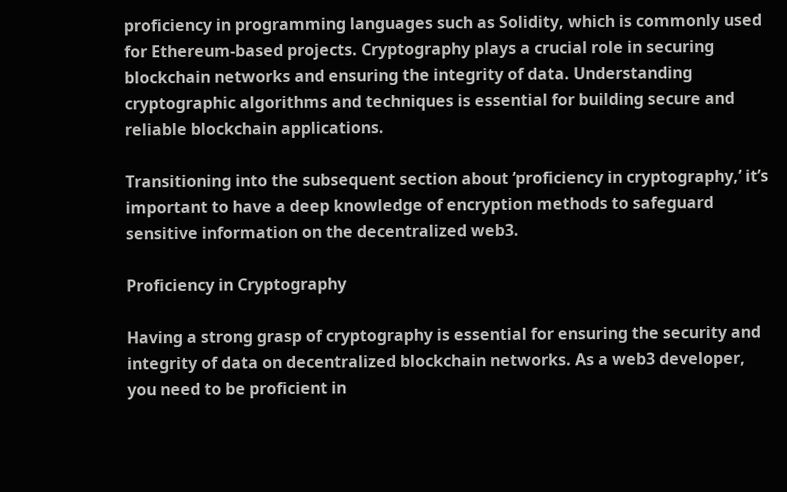proficiency in programming languages such as Solidity, which is commonly used for Ethereum-based projects. Cryptography plays a crucial role in securing blockchain networks and ensuring the integrity of data. Understanding cryptographic algorithms and techniques is essential for building secure and reliable blockchain applications.

Transitioning into the subsequent section about ‘proficiency in cryptography,’ it’s important to have a deep knowledge of encryption methods to safeguard sensitive information on the decentralized web3.

Proficiency in Cryptography

Having a strong grasp of cryptography is essential for ensuring the security and integrity of data on decentralized blockchain networks. As a web3 developer, you need to be proficient in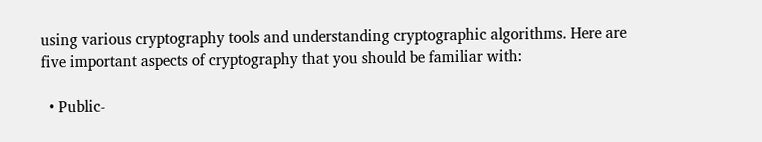using various cryptography tools and understanding cryptographic algorithms. Here are five important aspects of cryptography that you should be familiar with:

  • Public-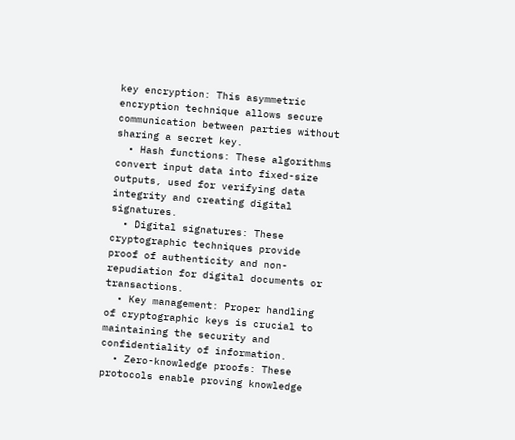key encryption: This asymmetric encryption technique allows secure communication between parties without sharing a secret key.
  • Hash functions: These algorithms convert input data into fixed-size outputs, used for verifying data integrity and creating digital signatures.
  • Digital signatures: These cryptographic techniques provide proof of authenticity and non-repudiation for digital documents or transactions.
  • Key management: Proper handling of cryptographic keys is crucial to maintaining the security and confidentiality of information.
  • Zero-knowledge proofs: These protocols enable proving knowledge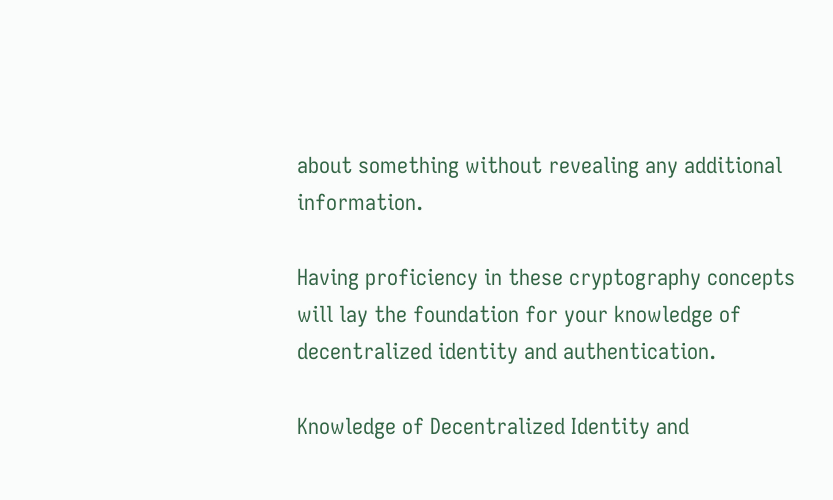about something without revealing any additional information.

Having proficiency in these cryptography concepts will lay the foundation for your knowledge of decentralized identity and authentication.

Knowledge of Decentralized Identity and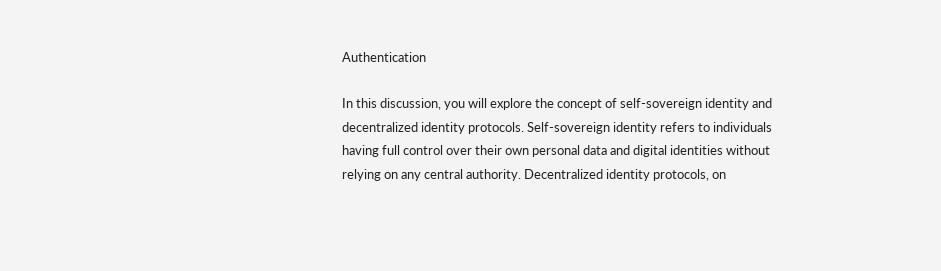Authentication

In this discussion, you will explore the concept of self-sovereign identity and decentralized identity protocols. Self-sovereign identity refers to individuals having full control over their own personal data and digital identities without relying on any central authority. Decentralized identity protocols, on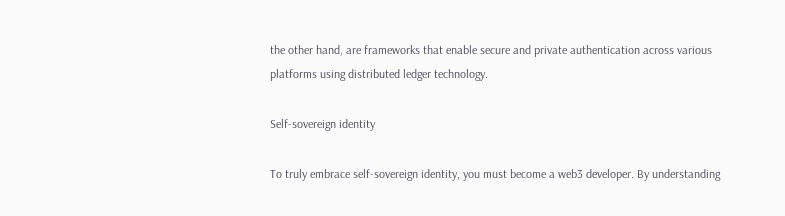the other hand, are frameworks that enable secure and private authentication across various platforms using distributed ledger technology.

Self-sovereign identity

To truly embrace self-sovereign identity, you must become a web3 developer. By understanding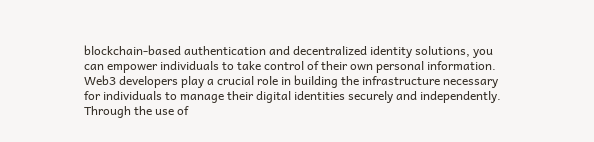blockchain-based authentication and decentralized identity solutions, you can empower individuals to take control of their own personal information. Web3 developers play a crucial role in building the infrastructure necessary for individuals to manage their digital identities securely and independently. Through the use of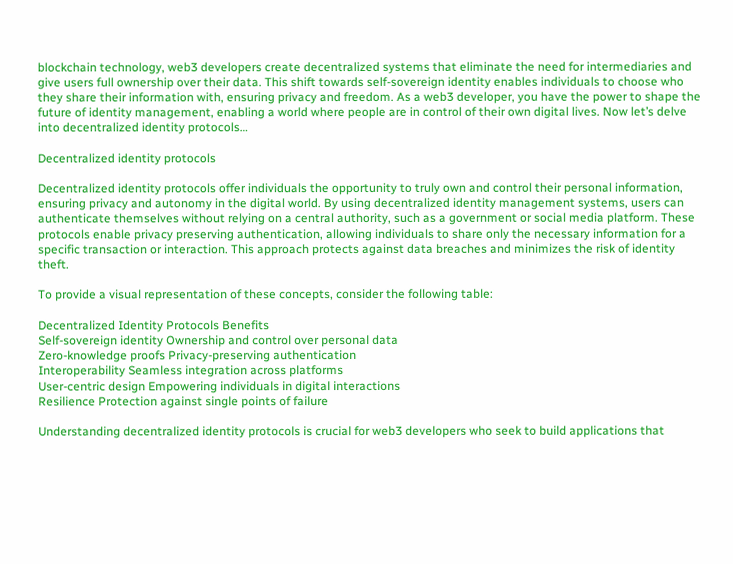blockchain technology, web3 developers create decentralized systems that eliminate the need for intermediaries and give users full ownership over their data. This shift towards self-sovereign identity enables individuals to choose who they share their information with, ensuring privacy and freedom. As a web3 developer, you have the power to shape the future of identity management, enabling a world where people are in control of their own digital lives. Now let’s delve into decentralized identity protocols…

Decentralized identity protocols

Decentralized identity protocols offer individuals the opportunity to truly own and control their personal information, ensuring privacy and autonomy in the digital world. By using decentralized identity management systems, users can authenticate themselves without relying on a central authority, such as a government or social media platform. These protocols enable privacy preserving authentication, allowing individuals to share only the necessary information for a specific transaction or interaction. This approach protects against data breaches and minimizes the risk of identity theft.

To provide a visual representation of these concepts, consider the following table:

Decentralized Identity Protocols Benefits
Self-sovereign identity Ownership and control over personal data
Zero-knowledge proofs Privacy-preserving authentication
Interoperability Seamless integration across platforms
User-centric design Empowering individuals in digital interactions
Resilience Protection against single points of failure

Understanding decentralized identity protocols is crucial for web3 developers who seek to build applications that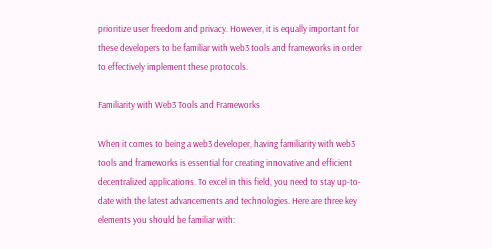prioritize user freedom and privacy. However, it is equally important for these developers to be familiar with web3 tools and frameworks in order to effectively implement these protocols.

Familiarity with Web3 Tools and Frameworks

When it comes to being a web3 developer, having familiarity with web3 tools and frameworks is essential for creating innovative and efficient decentralized applications. To excel in this field, you need to stay up-to-date with the latest advancements and technologies. Here are three key elements you should be familiar with: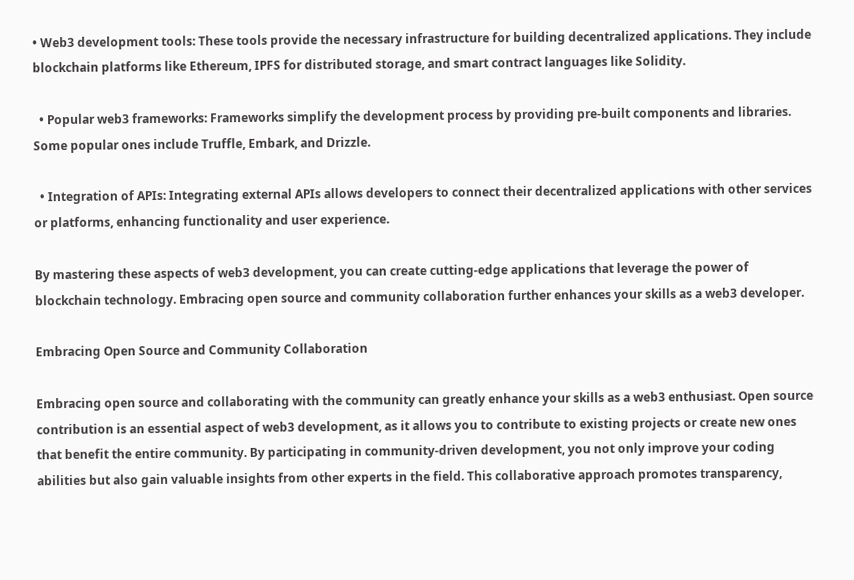• Web3 development tools: These tools provide the necessary infrastructure for building decentralized applications. They include blockchain platforms like Ethereum, IPFS for distributed storage, and smart contract languages like Solidity.

  • Popular web3 frameworks: Frameworks simplify the development process by providing pre-built components and libraries. Some popular ones include Truffle, Embark, and Drizzle.

  • Integration of APIs: Integrating external APIs allows developers to connect their decentralized applications with other services or platforms, enhancing functionality and user experience.

By mastering these aspects of web3 development, you can create cutting-edge applications that leverage the power of blockchain technology. Embracing open source and community collaboration further enhances your skills as a web3 developer.

Embracing Open Source and Community Collaboration

Embracing open source and collaborating with the community can greatly enhance your skills as a web3 enthusiast. Open source contribution is an essential aspect of web3 development, as it allows you to contribute to existing projects or create new ones that benefit the entire community. By participating in community-driven development, you not only improve your coding abilities but also gain valuable insights from other experts in the field. This collaborative approach promotes transparency,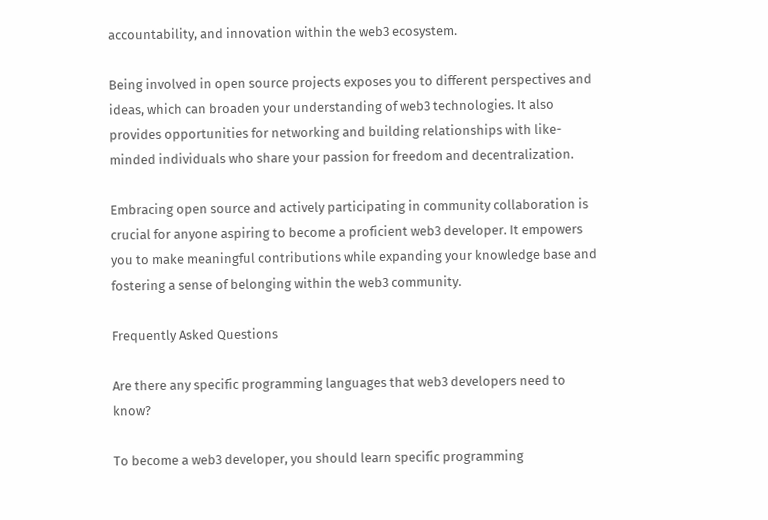accountability, and innovation within the web3 ecosystem.

Being involved in open source projects exposes you to different perspectives and ideas, which can broaden your understanding of web3 technologies. It also provides opportunities for networking and building relationships with like-minded individuals who share your passion for freedom and decentralization.

Embracing open source and actively participating in community collaboration is crucial for anyone aspiring to become a proficient web3 developer. It empowers you to make meaningful contributions while expanding your knowledge base and fostering a sense of belonging within the web3 community.

Frequently Asked Questions

Are there any specific programming languages that web3 developers need to know?

To become a web3 developer, you should learn specific programming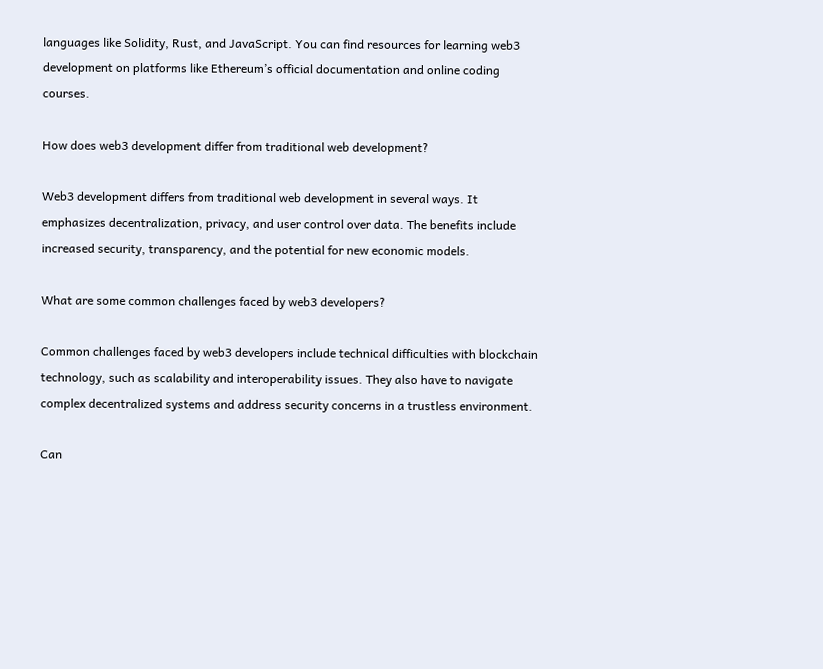languages like Solidity, Rust, and JavaScript. You can find resources for learning web3 development on platforms like Ethereum’s official documentation and online coding courses.

How does web3 development differ from traditional web development?

Web3 development differs from traditional web development in several ways. It emphasizes decentralization, privacy, and user control over data. The benefits include increased security, transparency, and the potential for new economic models.

What are some common challenges faced by web3 developers?

Common challenges faced by web3 developers include technical difficulties with blockchain technology, such as scalability and interoperability issues. They also have to navigate complex decentralized systems and address security concerns in a trustless environment.

Can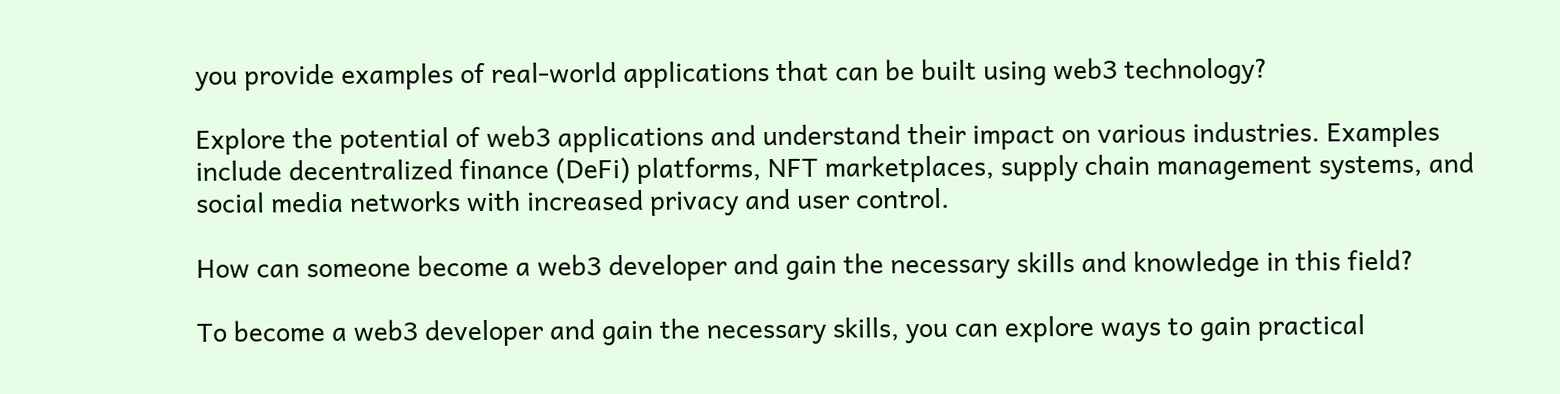you provide examples of real-world applications that can be built using web3 technology?

Explore the potential of web3 applications and understand their impact on various industries. Examples include decentralized finance (DeFi) platforms, NFT marketplaces, supply chain management systems, and social media networks with increased privacy and user control.

How can someone become a web3 developer and gain the necessary skills and knowledge in this field?

To become a web3 developer and gain the necessary skills, you can explore ways to gain practical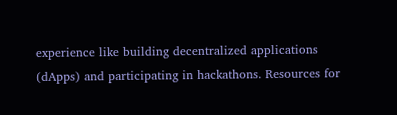experience like building decentralized applications (dApps) and participating in hackathons. Resources for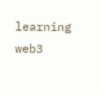learning web3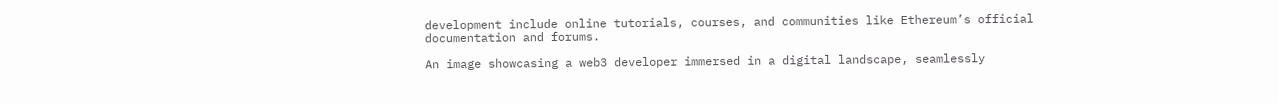development include online tutorials, courses, and communities like Ethereum’s official documentation and forums.

An image showcasing a web3 developer immersed in a digital landscape, seamlessly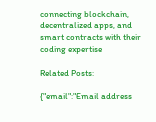connecting blockchain, decentralized apps, and smart contracts with their coding expertise

Related Posts:

{"email":"Email address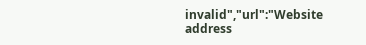invalid","url":"Website address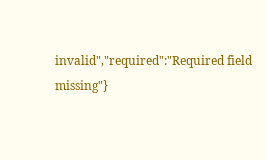invalid","required":"Required field missing"}